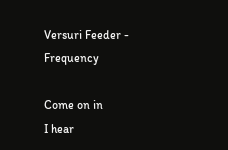Versuri Feeder - Frequency

Come on in
I hear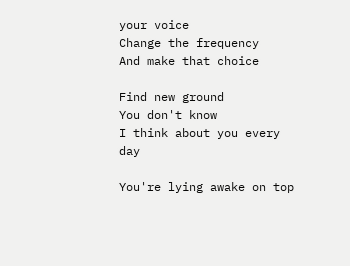your voice
Change the frequency
And make that choice

Find new ground
You don't know
I think about you every day

You're lying awake on top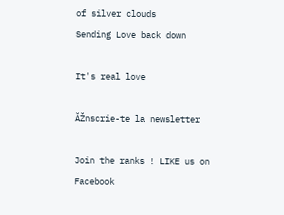of silver clouds
Sending Love back down

It's real love

ĂŽnscrie-te la newsletter

Join the ranks ! LIKE us on Facebook